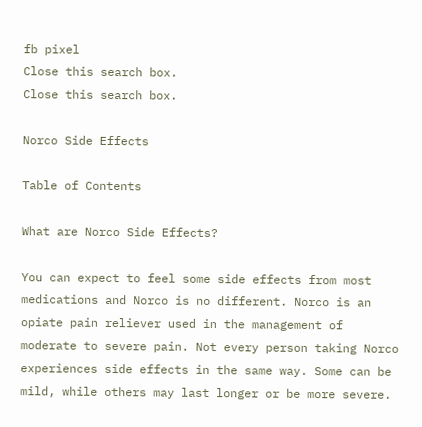fb pixel
Close this search box.
Close this search box.

Norco Side Effects

Table of Contents

What are Norco Side Effects?

You can expect to feel some side effects from most medications and Norco is no different. Norco is an opiate pain reliever used in the management of moderate to severe pain. Not every person taking Norco experiences side effects in the same way. Some can be mild, while others may last longer or be more severe.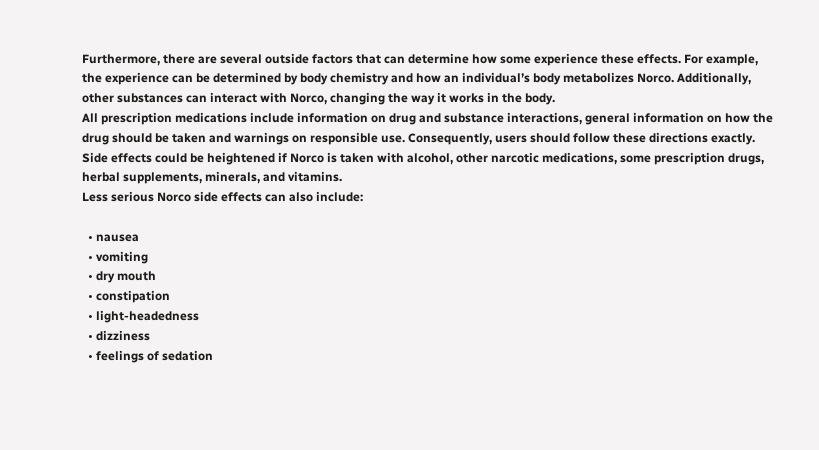Furthermore, there are several outside factors that can determine how some experience these effects. For example, the experience can be determined by body chemistry and how an individual’s body metabolizes Norco. Additionally, other substances can interact with Norco, changing the way it works in the body.
All prescription medications include information on drug and substance interactions, general information on how the drug should be taken and warnings on responsible use. Consequently, users should follow these directions exactly. Side effects could be heightened if Norco is taken with alcohol, other narcotic medications, some prescription drugs, herbal supplements, minerals, and vitamins.
Less serious Norco side effects can also include:

  • nausea
  • vomiting
  • dry mouth
  • constipation
  • light-headedness
  • dizziness
  • feelings of sedation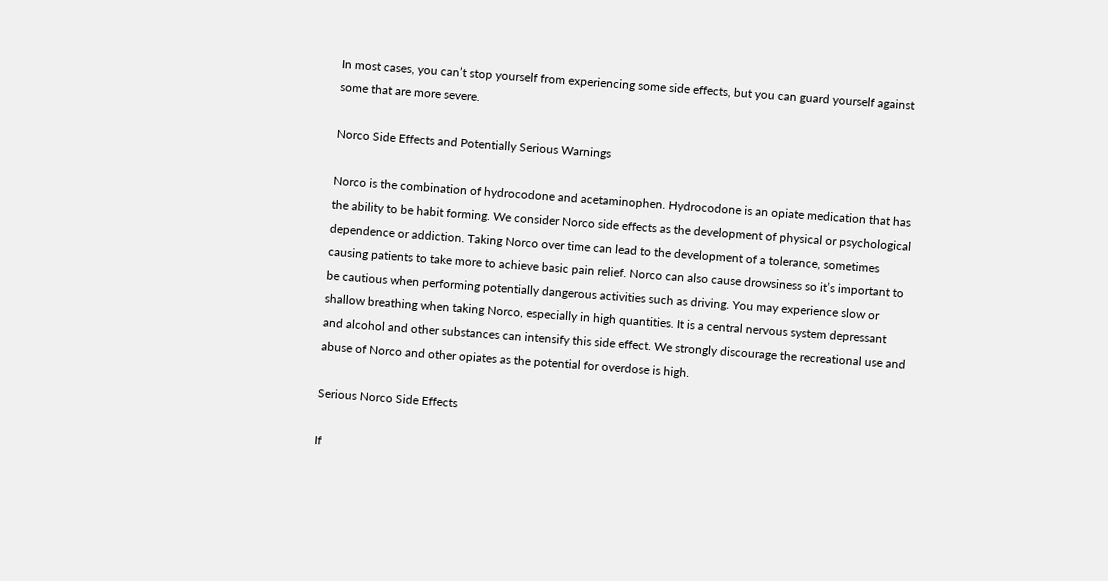In most cases, you can’t stop yourself from experiencing some side effects, but you can guard yourself against some that are more severe.

Norco Side Effects and Potentially Serious Warnings

Norco is the combination of hydrocodone and acetaminophen. Hydrocodone is an opiate medication that has the ability to be habit forming. We consider Norco side effects as the development of physical or psychological dependence or addiction. Taking Norco over time can lead to the development of a tolerance, sometimes causing patients to take more to achieve basic pain relief. Norco can also cause drowsiness so it’s important to be cautious when performing potentially dangerous activities such as driving. You may experience slow or shallow breathing when taking Norco, especially in high quantities. It is a central nervous system depressant and alcohol and other substances can intensify this side effect. We strongly discourage the recreational use and abuse of Norco and other opiates as the potential for overdose is high.

Serious Norco Side Effects

If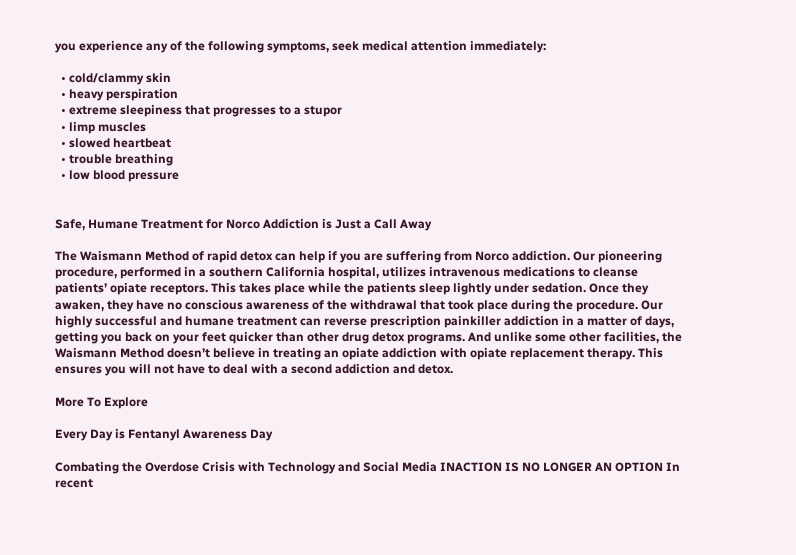you experience any of the following symptoms, seek medical attention immediately:

  • cold/clammy skin
  • heavy perspiration
  • extreme sleepiness that progresses to a stupor
  • limp muscles
  • slowed heartbeat
  • trouble breathing
  • low blood pressure


Safe, Humane Treatment for Norco Addiction is Just a Call Away

The Waismann Method of rapid detox can help if you are suffering from Norco addiction. Our pioneering procedure, performed in a southern California hospital, utilizes intravenous medications to cleanse patients’ opiate receptors. This takes place while the patients sleep lightly under sedation. Once they awaken, they have no conscious awareness of the withdrawal that took place during the procedure. Our highly successful and humane treatment can reverse prescription painkiller addiction in a matter of days, getting you back on your feet quicker than other drug detox programs. And unlike some other facilities, the Waismann Method doesn’t believe in treating an opiate addiction with opiate replacement therapy. This ensures you will not have to deal with a second addiction and detox.

More To Explore

Every Day is Fentanyl Awareness Day

Combating the Overdose Crisis with Technology and Social Media INACTION IS NO LONGER AN OPTION In recent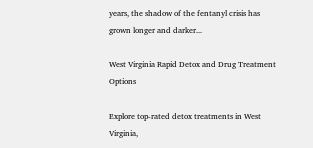years, the shadow of the fentanyl crisis has grown longer and darker...

West Virginia Rapid Detox and Drug Treatment Options

Explore top-rated detox treatments in West Virginia,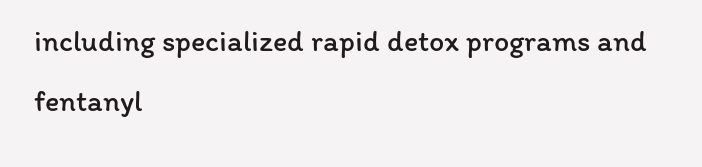including specialized rapid detox programs and fentanyl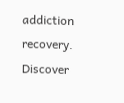addiction recovery. Discover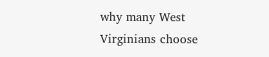why many West Virginians choose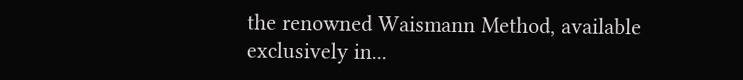the renowned Waismann Method, available exclusively in...